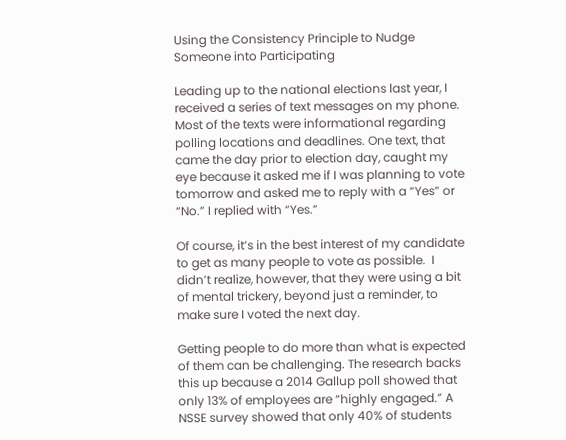Using the Consistency Principle to Nudge Someone into Participating

Leading up to the national elections last year, I received a series of text messages on my phone. Most of the texts were informational regarding polling locations and deadlines. One text, that came the day prior to election day, caught my eye because it asked me if I was planning to vote tomorrow and asked me to reply with a “Yes” or “No.” I replied with “Yes.”

Of course, it’s in the best interest of my candidate to get as many people to vote as possible.  I didn’t realize, however, that they were using a bit of mental trickery, beyond just a reminder, to make sure I voted the next day.

Getting people to do more than what is expected of them can be challenging. The research backs this up because a 2014 Gallup poll showed that only 13% of employees are “highly engaged.” A NSSE survey showed that only 40% of students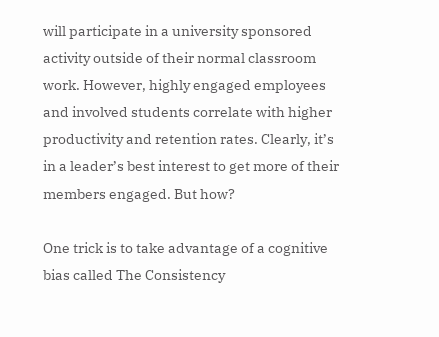will participate in a university sponsored activity outside of their normal classroom work. However, highly engaged employees and involved students correlate with higher productivity and retention rates. Clearly, it’s in a leader’s best interest to get more of their members engaged. But how?

One trick is to take advantage of a cognitive bias called The Consistency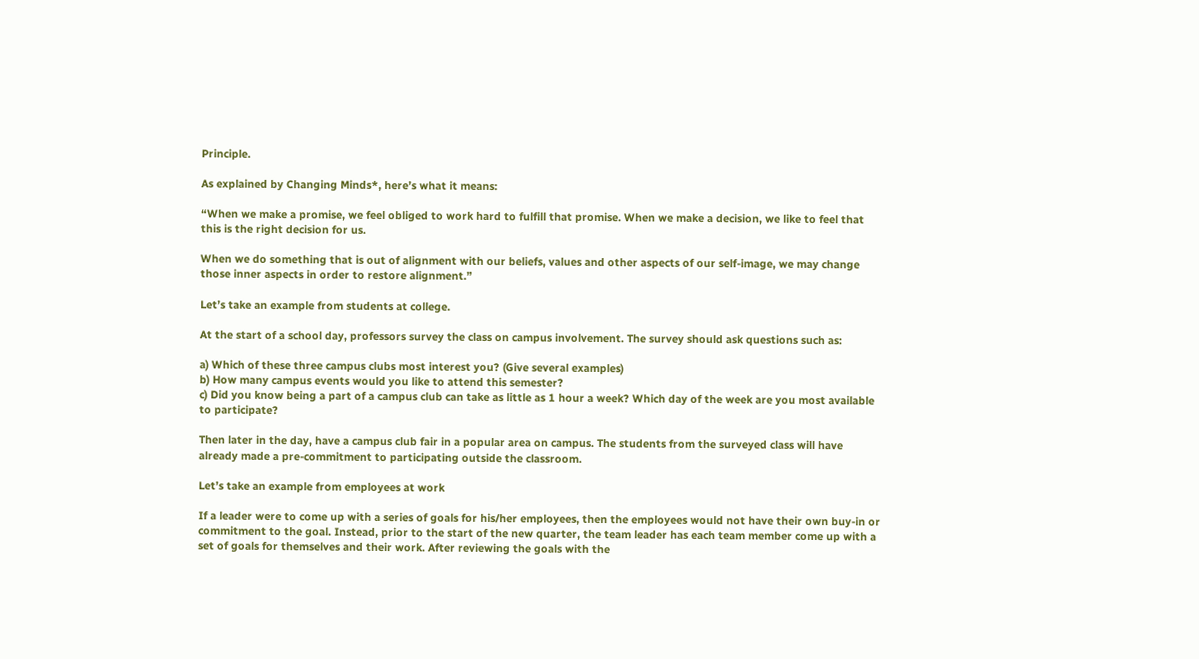Principle.

As explained by Changing Minds*, here’s what it means:

“When we make a promise, we feel obliged to work hard to fulfill that promise. When we make a decision, we like to feel that this is the right decision for us.

When we do something that is out of alignment with our beliefs, values and other aspects of our self-image, we may change those inner aspects in order to restore alignment.”

Let’s take an example from students at college.

At the start of a school day, professors survey the class on campus involvement. The survey should ask questions such as:

a) Which of these three campus clubs most interest you? (Give several examples)
b) How many campus events would you like to attend this semester?
c) Did you know being a part of a campus club can take as little as 1 hour a week? Which day of the week are you most available to participate?

Then later in the day, have a campus club fair in a popular area on campus. The students from the surveyed class will have already made a pre-commitment to participating outside the classroom.

Let’s take an example from employees at work

If a leader were to come up with a series of goals for his/her employees, then the employees would not have their own buy-in or commitment to the goal. Instead, prior to the start of the new quarter, the team leader has each team member come up with a set of goals for themselves and their work. After reviewing the goals with the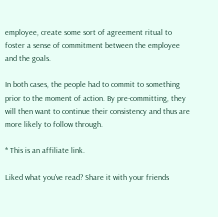employee, create some sort of agreement ritual to foster a sense of commitment between the employee and the goals.

In both cases, the people had to commit to something prior to the moment of action. By pre-committing, they will then want to continue their consistency and thus are more likely to follow through.

* This is an affiliate link.

Liked what you've read? Share it with your friends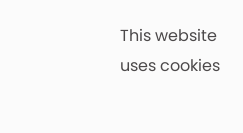This website uses cookies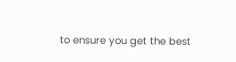to ensure you get the best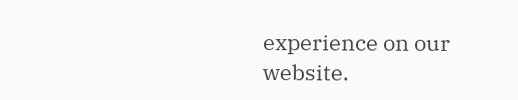experience on our website.